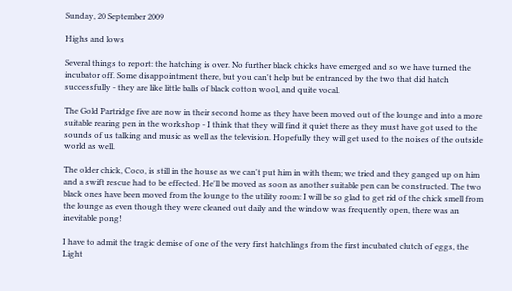Sunday, 20 September 2009

Highs and lows

Several things to report: the hatching is over. No further black chicks have emerged and so we have turned the incubator off. Some disappointment there, but you can't help but be entranced by the two that did hatch successfully - they are like little balls of black cotton wool, and quite vocal.

The Gold Partridge five are now in their second home as they have been moved out of the lounge and into a more suitable rearing pen in the workshop - I think that they will find it quiet there as they must have got used to the sounds of us talking and music as well as the television. Hopefully they will get used to the noises of the outside world as well.

The older chick, Coco, is still in the house as we can't put him in with them; we tried and they ganged up on him and a swift rescue had to be effected. He'll be moved as soon as another suitable pen can be constructed. The two black ones have been moved from the lounge to the utility room: I will be so glad to get rid of the chick smell from the lounge as even though they were cleaned out daily and the window was frequently open, there was an inevitable pong!

I have to admit the tragic demise of one of the very first hatchlings from the first incubated clutch of eggs, the Light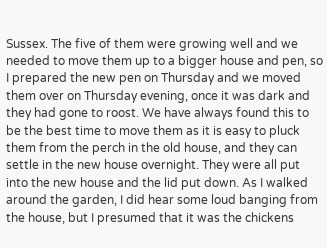Sussex. The five of them were growing well and we needed to move them up to a bigger house and pen, so I prepared the new pen on Thursday and we moved them over on Thursday evening, once it was dark and they had gone to roost. We have always found this to be the best time to move them as it is easy to pluck them from the perch in the old house, and they can settle in the new house overnight. They were all put into the new house and the lid put down. As I walked around the garden, I did hear some loud banging from the house, but I presumed that it was the chickens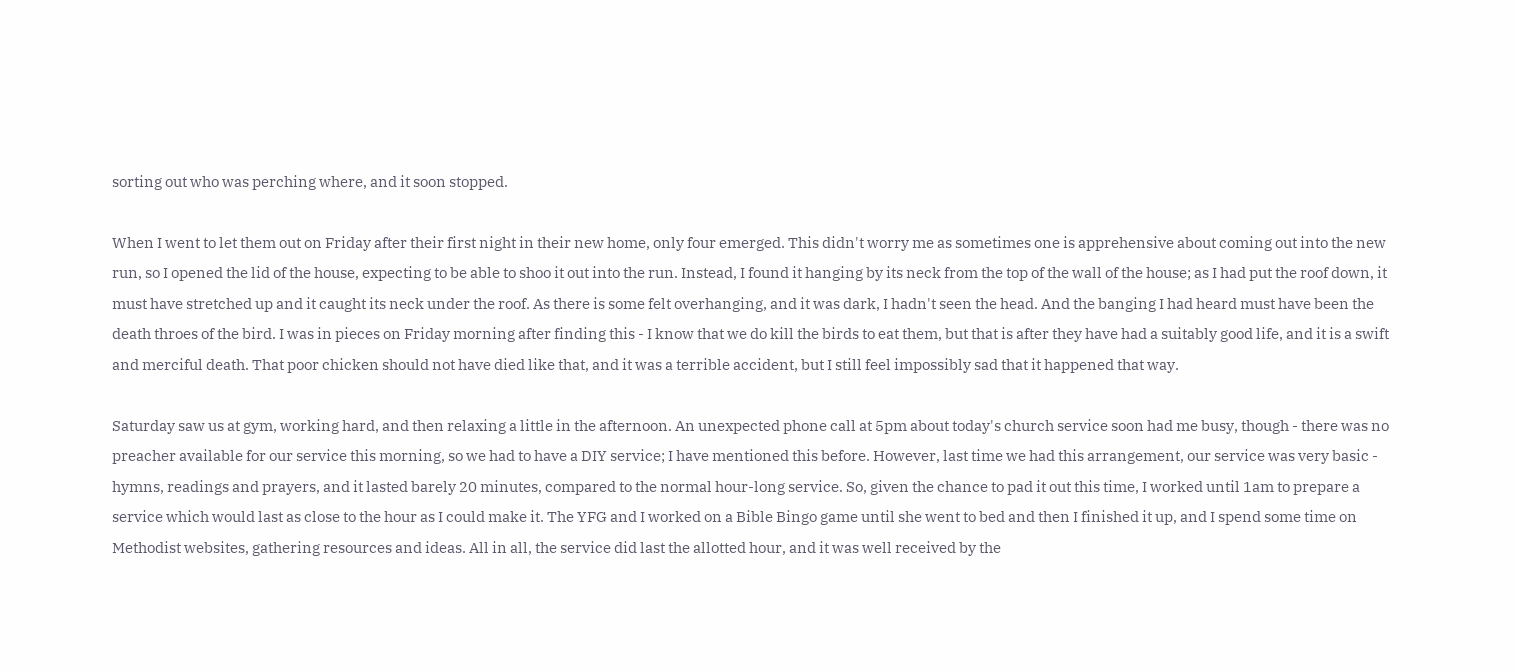sorting out who was perching where, and it soon stopped.

When I went to let them out on Friday after their first night in their new home, only four emerged. This didn't worry me as sometimes one is apprehensive about coming out into the new run, so I opened the lid of the house, expecting to be able to shoo it out into the run. Instead, I found it hanging by its neck from the top of the wall of the house; as I had put the roof down, it must have stretched up and it caught its neck under the roof. As there is some felt overhanging, and it was dark, I hadn't seen the head. And the banging I had heard must have been the death throes of the bird. I was in pieces on Friday morning after finding this - I know that we do kill the birds to eat them, but that is after they have had a suitably good life, and it is a swift and merciful death. That poor chicken should not have died like that, and it was a terrible accident, but I still feel impossibly sad that it happened that way.

Saturday saw us at gym, working hard, and then relaxing a little in the afternoon. An unexpected phone call at 5pm about today's church service soon had me busy, though - there was no preacher available for our service this morning, so we had to have a DIY service; I have mentioned this before. However, last time we had this arrangement, our service was very basic - hymns, readings and prayers, and it lasted barely 20 minutes, compared to the normal hour-long service. So, given the chance to pad it out this time, I worked until 1am to prepare a service which would last as close to the hour as I could make it. The YFG and I worked on a Bible Bingo game until she went to bed and then I finished it up, and I spend some time on Methodist websites, gathering resources and ideas. All in all, the service did last the allotted hour, and it was well received by the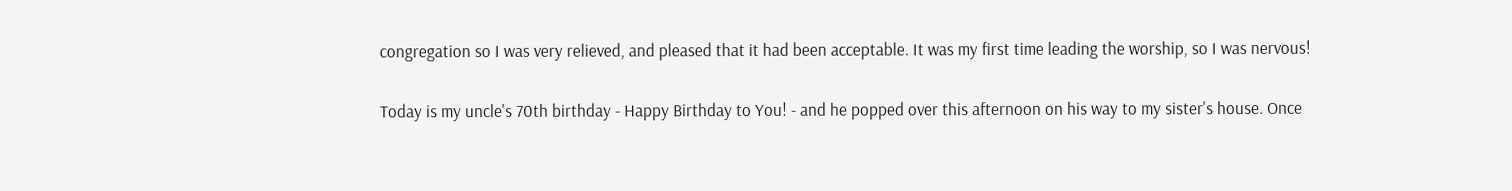congregation so I was very relieved, and pleased that it had been acceptable. It was my first time leading the worship, so I was nervous!

Today is my uncle's 70th birthday - Happy Birthday to You! - and he popped over this afternoon on his way to my sister's house. Once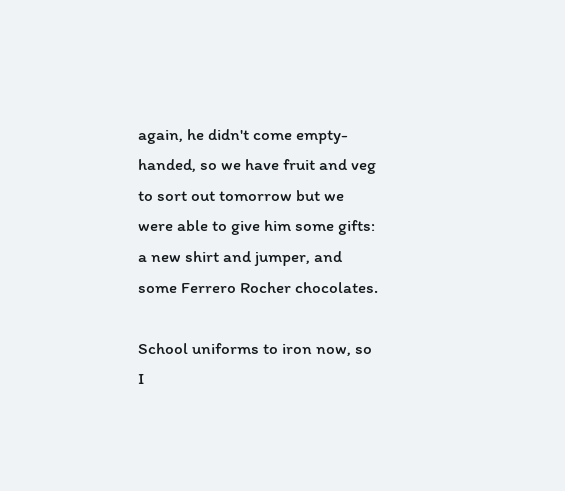again, he didn't come empty-handed, so we have fruit and veg to sort out tomorrow but we were able to give him some gifts: a new shirt and jumper, and some Ferrero Rocher chocolates.

School uniforms to iron now, so I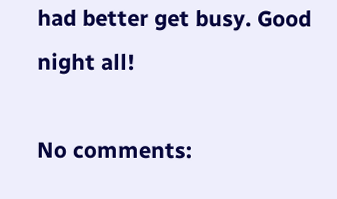had better get busy. Good night all!

No comments: